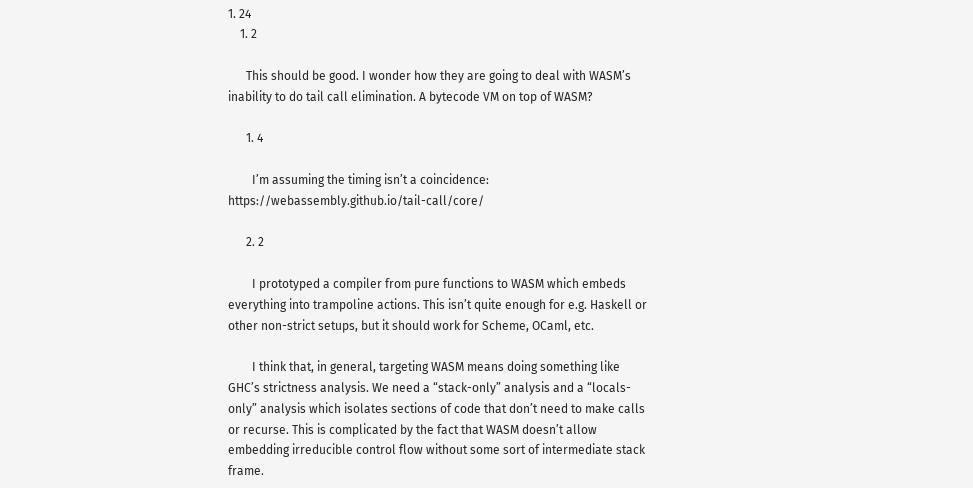1. 24
    1. 2

      This should be good. I wonder how they are going to deal with WASM’s inability to do tail call elimination. A bytecode VM on top of WASM?

      1. 4

        I’m assuming the timing isn’t a coincidence: https://webassembly.github.io/tail-call/core/

      2. 2

        I prototyped a compiler from pure functions to WASM which embeds everything into trampoline actions. This isn’t quite enough for e.g. Haskell or other non-strict setups, but it should work for Scheme, OCaml, etc.

        I think that, in general, targeting WASM means doing something like GHC’s strictness analysis. We need a “stack-only” analysis and a “locals-only” analysis which isolates sections of code that don’t need to make calls or recurse. This is complicated by the fact that WASM doesn’t allow embedding irreducible control flow without some sort of intermediate stack frame.